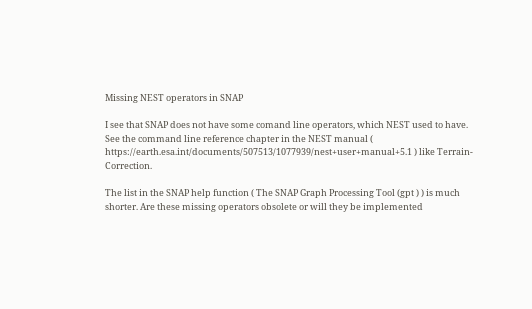Missing NEST operators in SNAP

I see that SNAP does not have some comand line operators, which NEST used to have. See the command line reference chapter in the NEST manual ( https://earth.esa.int/documents/507513/1077939/nest+user+manual+5.1 ) like Terrain-Correction.

The list in the SNAP help function ( The SNAP Graph Processing Tool (gpt ) ) is much shorter. Are these missing operators obsolete or will they be implemented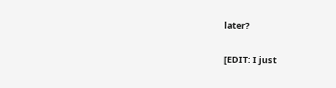later?

[EDIT: I just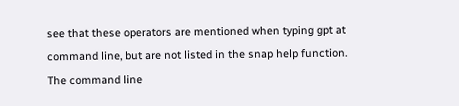see that these operators are mentioned when typing gpt at command line, but are not listed in the snap help function. The command line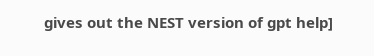gives out the NEST version of gpt help]